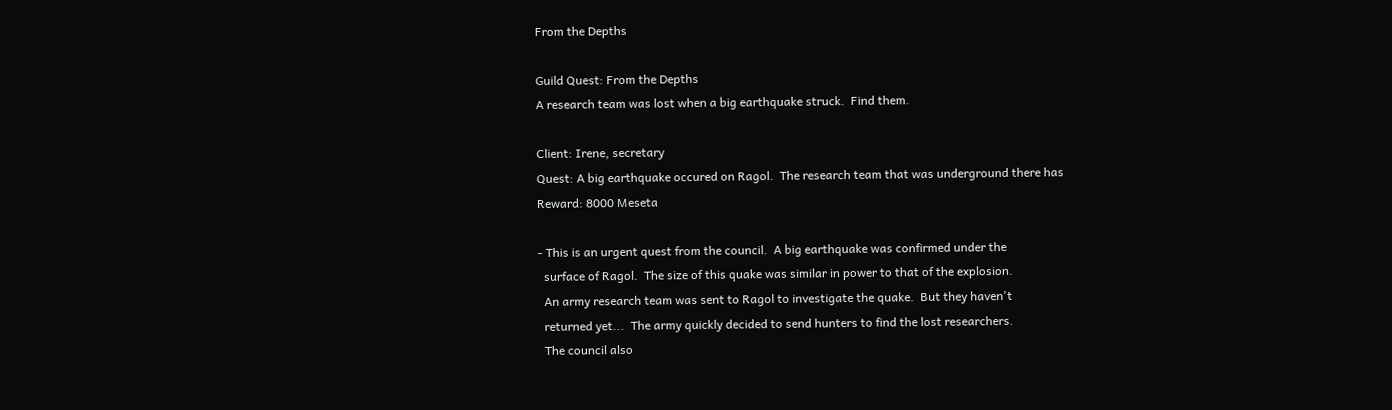From the Depths

Guild Quest: From the Depths
A research team was lost when a big earthquake struck.  Find them.

Client: Irene, secretary
Quest: A big earthquake occured on Ragol.  The research team that was underground there has
Reward: 8000 Meseta

- This is an urgent quest from the council.  A big earthquake was confirmed under the
  surface of Ragol.  The size of this quake was similar in power to that of the explosion.
  An army research team was sent to Ragol to investigate the quake.  But they haven't
  returned yet...  The army quickly decided to send hunters to find the lost researchers.
  The council also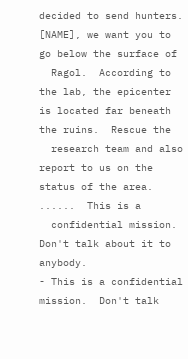decided to send hunters.  [NAME], we want you to go below the surface of
  Ragol.  According to the lab, the epicenter is located far beneath the ruins.  Rescue the
  research team and also report to us on the status of the area.  ......  This is a
  confidential mission.  Don't talk about it to anybody.
- This is a confidential mission.  Don't talk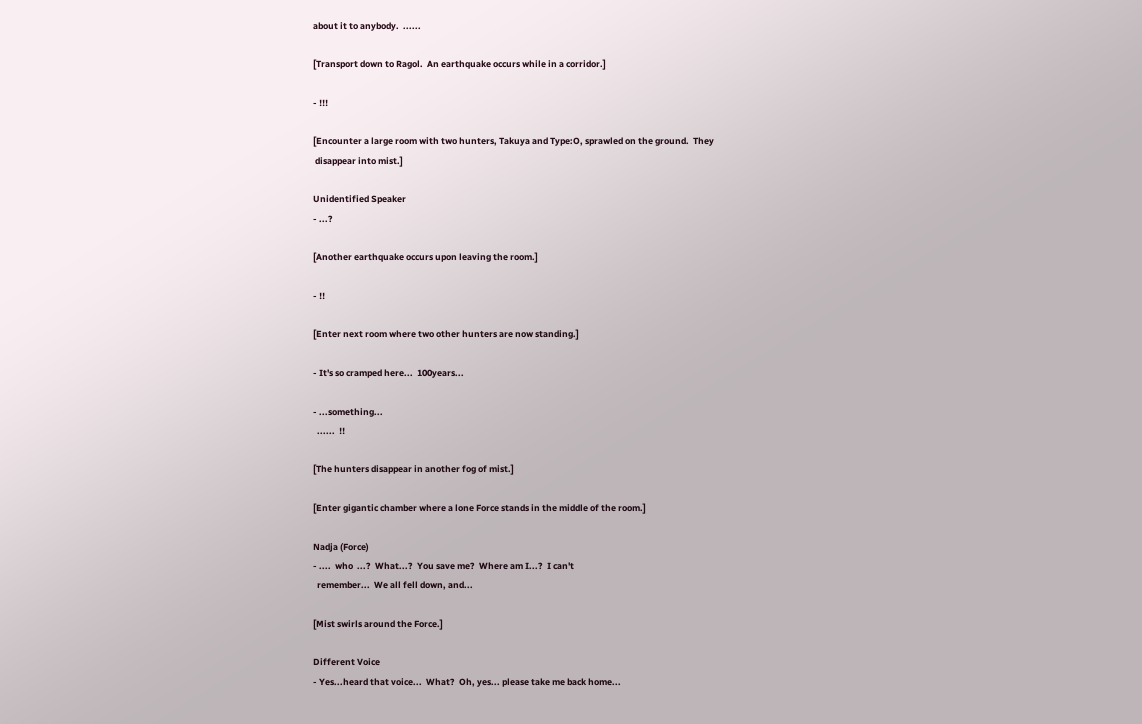about it to anybody.  ......

[Transport down to Ragol.  An earthquake occurs while in a corridor.]

- !!!

[Encounter a large room with two hunters, Takuya and Type:O, sprawled on the ground.  They
 disappear into mist.]

Unidentified Speaker
- ...?

[Another earthquake occurs upon leaving the room.]

- !!

[Enter next room where two other hunters are now standing.]

- It's so cramped here...  100years...

- ...something...
  ......  !!

[The hunters disappear in another fog of mist.]

[Enter gigantic chamber where a lone Force stands in the middle of the room.]

Nadja (Force)
- ....  who  ...?  What...?  You save me?  Where am I...?  I can't
  remember...  We all fell down, and...

[Mist swirls around the Force.]

Different Voice
- Yes...heard that voice...  What?  Oh, yes... please take me back home...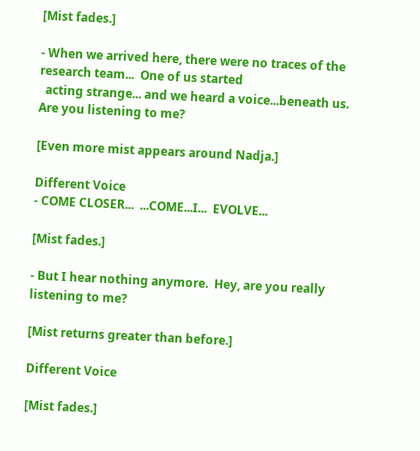[Mist fades.]

- When we arrived here, there were no traces of the research team...  One of us started
  acting strange... and we heard a voice...beneath us.  Are you listening to me?

[Even more mist appears around Nadja.]

Different Voice
- COME CLOSER...  ...COME...I...  EVOLVE...

[Mist fades.]

- But I hear nothing anymore.  Hey, are you really listening to me?

[Mist returns greater than before.]

Different Voice

[Mist fades.]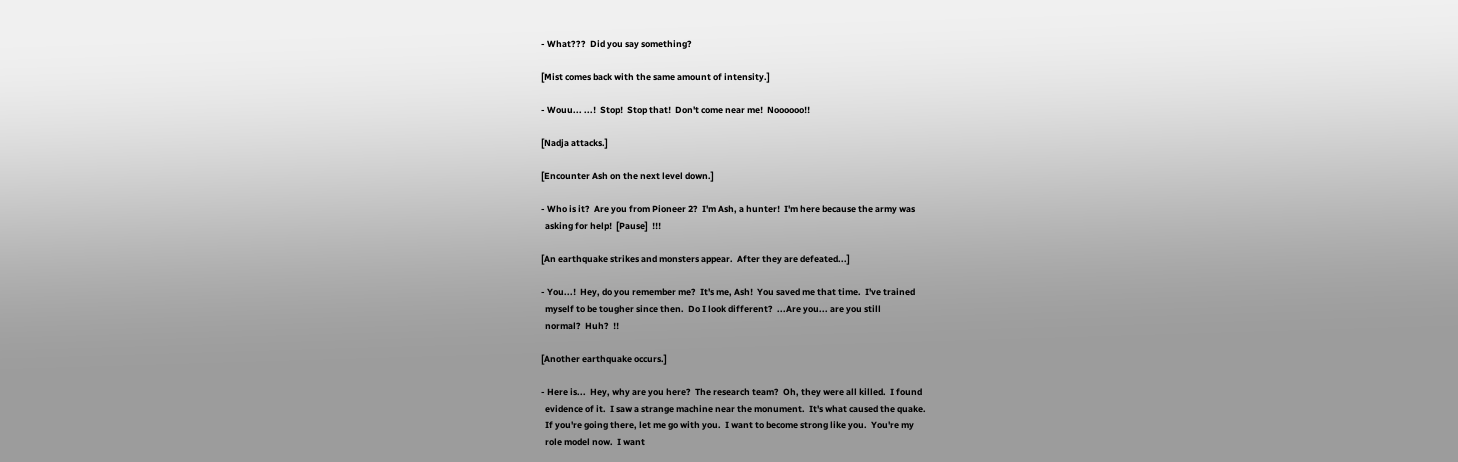- What???  Did you say something?

[Mist comes back with the same amount of intensity.]

- Wouu... ...!  Stop!  Stop that!  Don't come near me!  Noooooo!!

[Nadja attacks.]

[Encounter Ash on the next level down.]

- Who is it?  Are you from Pioneer 2?  I'm Ash, a hunter!  I'm here because the army was
  asking for help!  [Pause]  !!!

[An earthquake strikes and monsters appear.  After they are defeated...]

- You...!  Hey, do you remember me?  It's me, Ash!  You saved me that time.  I've trained
  myself to be tougher since then.  Do I look different?  ...Are you... are you still
  normal?  Huh?  !!

[Another earthquake occurs.]

- Here is...  Hey, why are you here?  The research team?  Oh, they were all killed.  I found
  evidence of it.  I saw a strange machine near the monument.  It's what caused the quake.
  If you're going there, let me go with you.  I want to become strong like you.  You're my
  role model now.  I want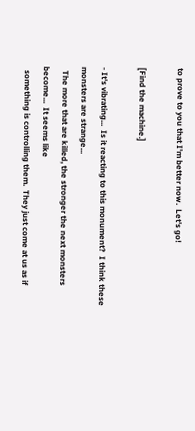to prove to you that I'm better now.  Let's go!

[Find the machine.]

- It's vibrating...  Is it reacting to this monument?  I think these monsters are strange...
  The more that are killed, the stronger the next monsters become...  It seems like
  something is controlling them.  They just come at us as if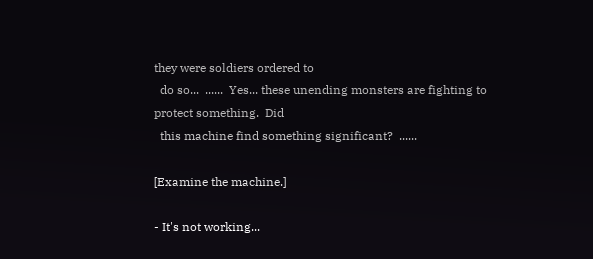they were soldiers ordered to
  do so...  ......  Yes... these unending monsters are fighting to protect something.  Did
  this machine find something significant?  ......

[Examine the machine.]

- It's not working...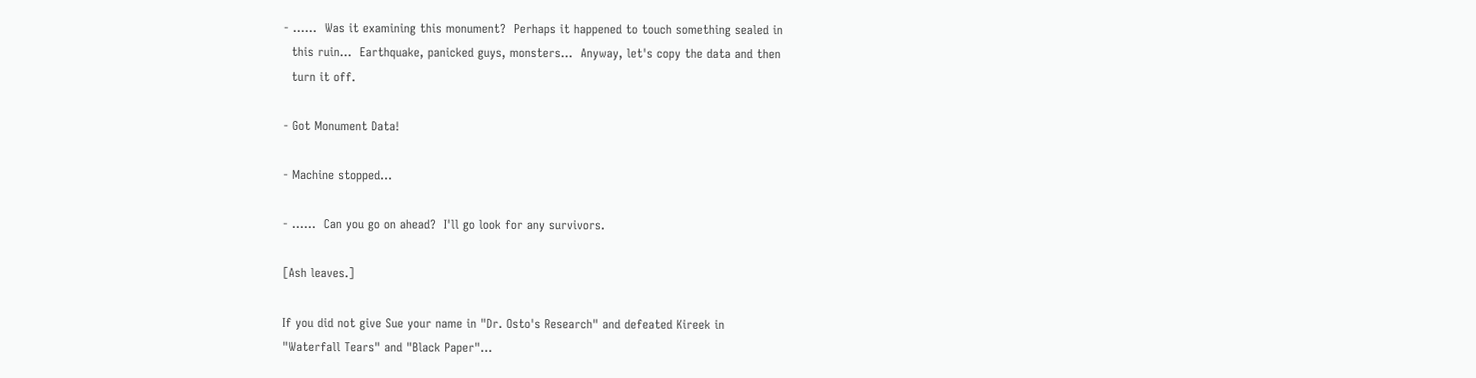- ......  Was it examining this monument?  Perhaps it happened to touch something sealed in
  this ruin...  Earthquake, panicked guys, monsters...  Anyway, let's copy the data and then
  turn it off.

- Got Monument Data!

- Machine stopped...

- ......  Can you go on ahead?  I'll go look for any survivors.

[Ash leaves.]

If you did not give Sue your name in "Dr. Osto's Research" and defeated Kireek in
"Waterfall Tears" and "Black Paper"...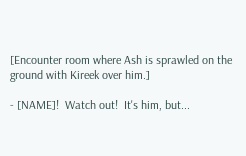[Encounter room where Ash is sprawled on the ground with Kireek over him.]

- [NAME]!  Watch out!  It's him, but...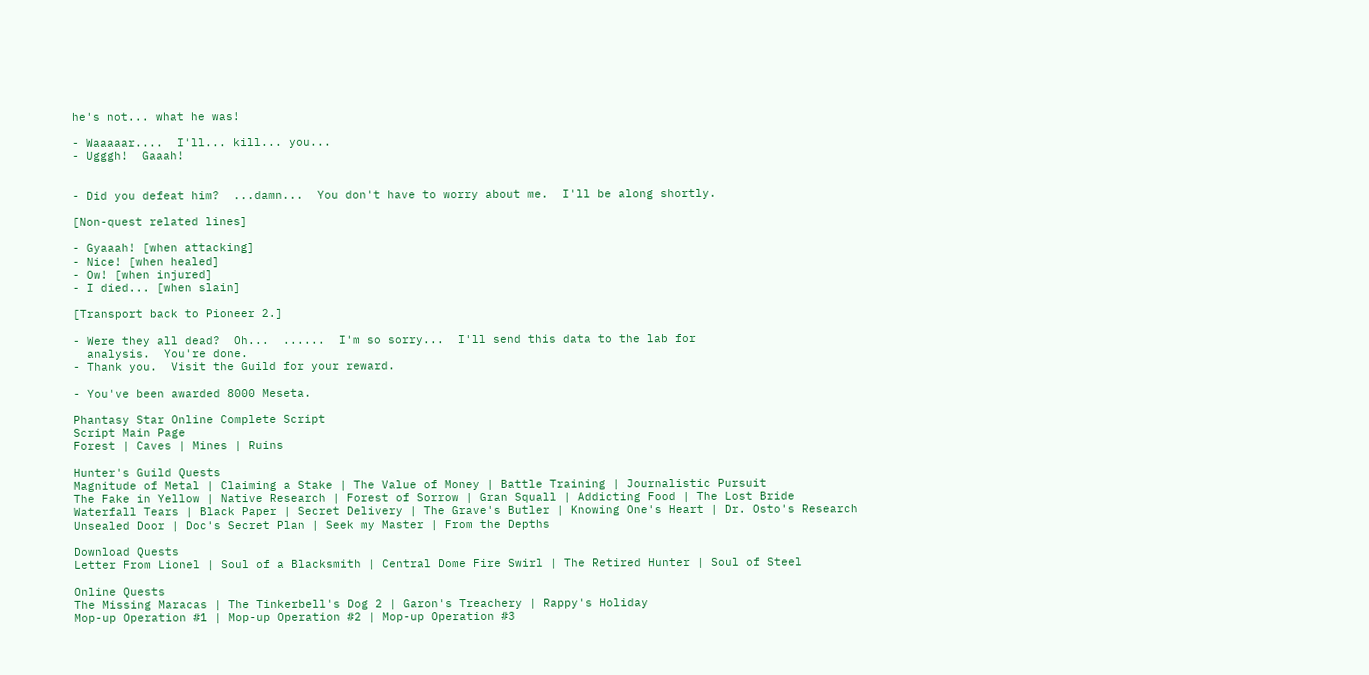he's not... what he was!

- Waaaaar....  I'll... kill... you...
- Ugggh!  Gaaah!


- Did you defeat him?  ...damn...  You don't have to worry about me.  I'll be along shortly.

[Non-quest related lines]

- Gyaaah! [when attacking]
- Nice! [when healed]
- Ow! [when injured]
- I died... [when slain]

[Transport back to Pioneer 2.]

- Were they all dead?  Oh...  ......  I'm so sorry...  I'll send this data to the lab for
  analysis.  You're done.
- Thank you.  Visit the Guild for your reward.

- You've been awarded 8000 Meseta.

Phantasy Star Online Complete Script
Script Main Page
Forest | Caves | Mines | Ruins

Hunter's Guild Quests
Magnitude of Metal | Claiming a Stake | The Value of Money | Battle Training | Journalistic Pursuit
The Fake in Yellow | Native Research | Forest of Sorrow | Gran Squall | Addicting Food | The Lost Bride
Waterfall Tears | Black Paper | Secret Delivery | The Grave's Butler | Knowing One's Heart | Dr. Osto's Research
Unsealed Door | Doc's Secret Plan | Seek my Master | From the Depths

Download Quests
Letter From Lionel | Soul of a Blacksmith | Central Dome Fire Swirl | The Retired Hunter | Soul of Steel

Online Quests
The Missing Maracas | The Tinkerbell's Dog 2 | Garon's Treachery | Rappy's Holiday
Mop-up Operation #1 | Mop-up Operation #2 | Mop-up Operation #3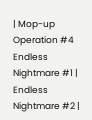| Mop-up Operation #4
Endless Nightmare #1 | Endless Nightmare #2 |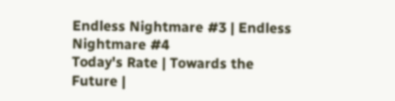Endless Nightmare #3 | Endless Nightmare #4
Today's Rate | Towards the Future |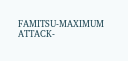FAMITSU-MAXIMUM ATTACK-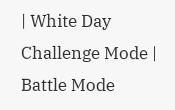| White Day
Challenge Mode | Battle Mode